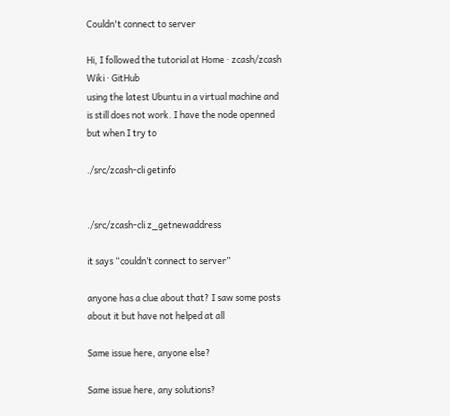Couldn't connect to server

Hi, I followed the tutorial at Home · zcash/zcash Wiki · GitHub
using the latest Ubuntu in a virtual machine and is still does not work. I have the node openned but when I try to

./src/zcash-cli getinfo


./src/zcash-cli z_getnewaddress

it says “couldn’t connect to server”

anyone has a clue about that? I saw some posts about it but have not helped at all

Same issue here, anyone else?

Same issue here, any solutions?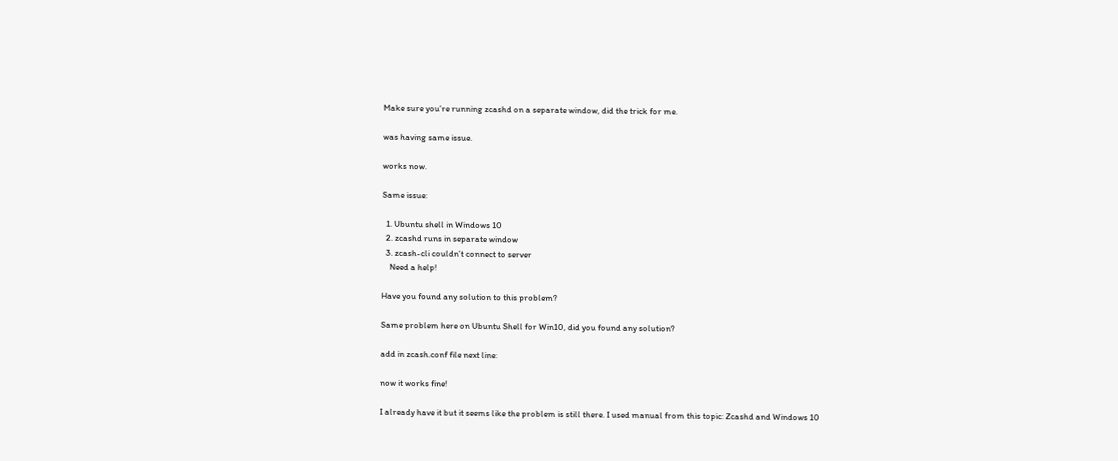Make sure you’re running zcashd on a separate window, did the trick for me.

was having same issue.

works now.

Same issue:

  1. Ubuntu shell in Windows 10
  2. zcashd runs in separate window
  3. zcash-cli couldn’t connect to server
    Need a help!

Have you found any solution to this problem?

Same problem here on Ubuntu Shell for Win10, did you found any solution?

add in zcash.conf file next line:

now it works fine!

I already have it but it seems like the problem is still there. I used manual from this topic: Zcashd and Windows 10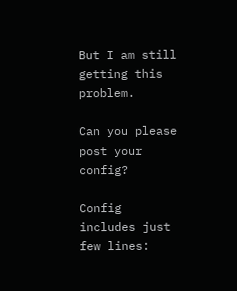But I am still getting this problem.

Can you please post your config?

Config includes just few lines: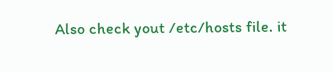Also check yout /etc/hosts file. it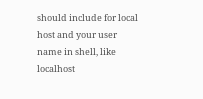should include for local host and your user name in shell, like localhost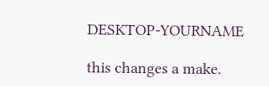DESKTOP-YOURNAME

this changes a make.